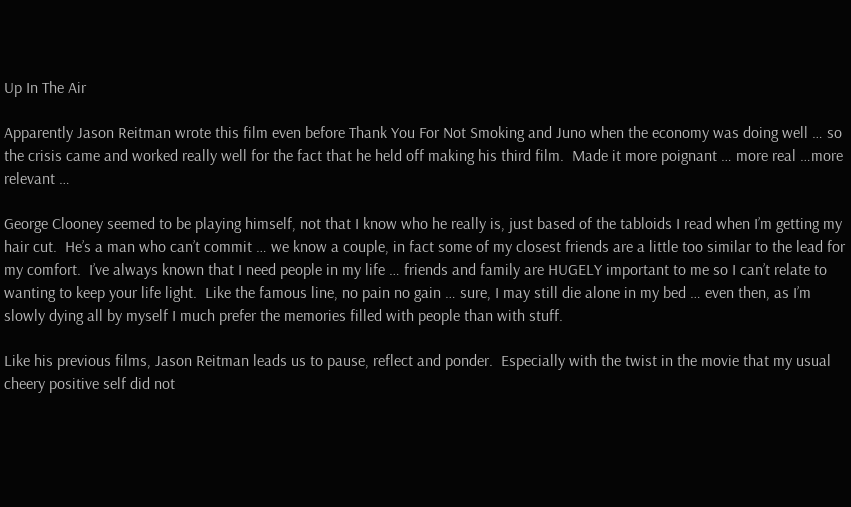Up In The Air

Apparently Jason Reitman wrote this film even before Thank You For Not Smoking and Juno when the economy was doing well … so the crisis came and worked really well for the fact that he held off making his third film.  Made it more poignant … more real …more relevant …

George Clooney seemed to be playing himself, not that I know who he really is, just based of the tabloids I read when I’m getting my hair cut.  He’s a man who can’t commit … we know a couple, in fact some of my closest friends are a little too similar to the lead for my comfort.  I’ve always known that I need people in my life … friends and family are HUGELY important to me so I can’t relate to wanting to keep your life light.  Like the famous line, no pain no gain … sure, I may still die alone in my bed … even then, as I’m slowly dying all by myself I much prefer the memories filled with people than with stuff.

Like his previous films, Jason Reitman leads us to pause, reflect and ponder.  Especially with the twist in the movie that my usual cheery positive self did not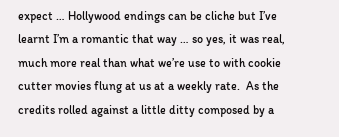expect … Hollywood endings can be cliche but I’ve learnt I’m a romantic that way … so yes, it was real, much more real than what we’re use to with cookie cutter movies flung at us at a weekly rate.  As the credits rolled against a little ditty composed by a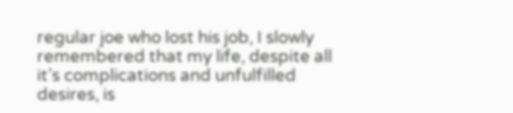regular joe who lost his job, I slowly remembered that my life, despite all it’s complications and unfulfilled desires, is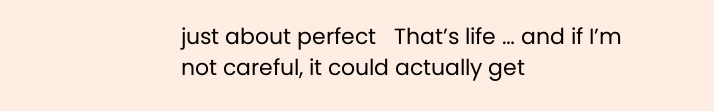just about perfect   That’s life … and if I’m not careful, it could actually get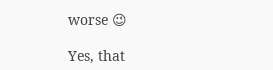worse 😉

Yes, that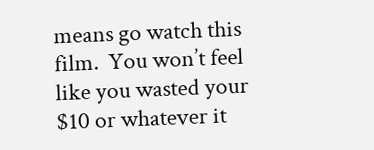means go watch this film.  You won’t feel like you wasted your $10 or whatever it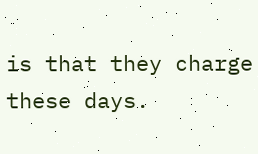is that they charge these days.